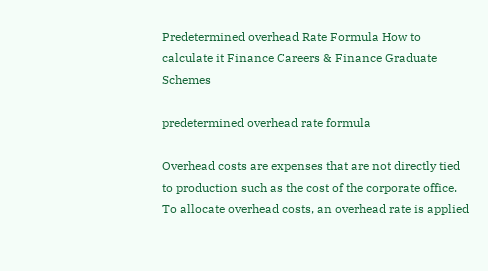Predetermined overhead Rate Formula How to calculate it Finance Careers & Finance Graduate Schemes

predetermined overhead rate formula

Overhead costs are expenses that are not directly tied to production such as the cost of the corporate office. To allocate overhead costs, an overhead rate is applied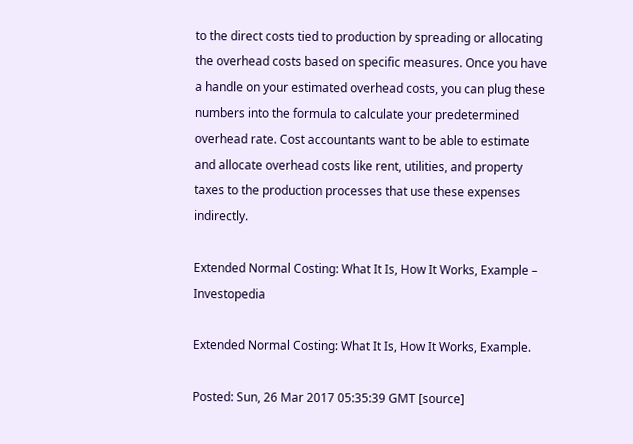to the direct costs tied to production by spreading or allocating the overhead costs based on specific measures. Once you have a handle on your estimated overhead costs, you can plug these numbers into the formula to calculate your predetermined overhead rate. Cost accountants want to be able to estimate and allocate overhead costs like rent, utilities, and property taxes to the production processes that use these expenses indirectly.

Extended Normal Costing: What It Is, How It Works, Example – Investopedia

Extended Normal Costing: What It Is, How It Works, Example.

Posted: Sun, 26 Mar 2017 05:35:39 GMT [source]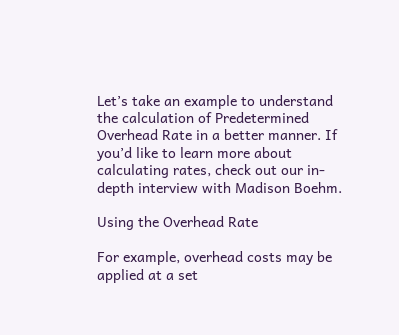Let’s take an example to understand the calculation of Predetermined Overhead Rate in a better manner. If you’d like to learn more about calculating rates, check out our in-depth interview with Madison Boehm.

Using the Overhead Rate

For example, overhead costs may be applied at a set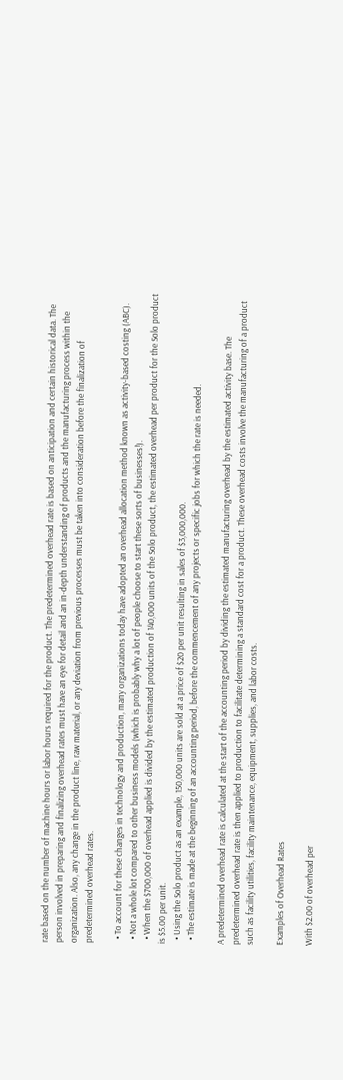rate based on the number of machine hours or labor hours required for the product. The predetermined overhead rate is based on anticipation and certain historical data. The person involved in preparing and finalizing overhead rates must have an eye for detail and an in-depth understanding of products and the manufacturing process within the organization. Also, any change in the product line, raw material, or any deviation from previous processes must be taken into consideration before the finalization of predetermined overhead rates.

  • To account for these changes in technology and production, many organizations today have adopted an overhead allocation method known as activity-based costing (ABC).
  • Not a whole lot compared to other business models (which is probably why a lot of people choose to start these sorts of businesses!).
  • When the $700,000 of overhead applied is divided by the estimated production of 140,000 units of the Solo product, the estimated overhead per product for the Solo product is $5.00 per unit.
  • Using the Solo product as an example, 150,000 units are sold at a price of $20 per unit resulting in sales of $3,000,000.
  • The estimate is made at the beginning of an accounting period, before the commencement of any projects or specific jobs for which the rate is needed.

A predetermined overhead rate is calculated at the start of the accounting period by dividing the estimated manufacturing overhead by the estimated activity base. The predetermined overhead rate is then applied to production to facilitate determining a standard cost for a product. These overhead costs involve the manufacturing of a product such as facility utilities, facility maintenance, equipment, supplies, and labor costs.

Examples of Overhead Rates

With $2.00 of overhead per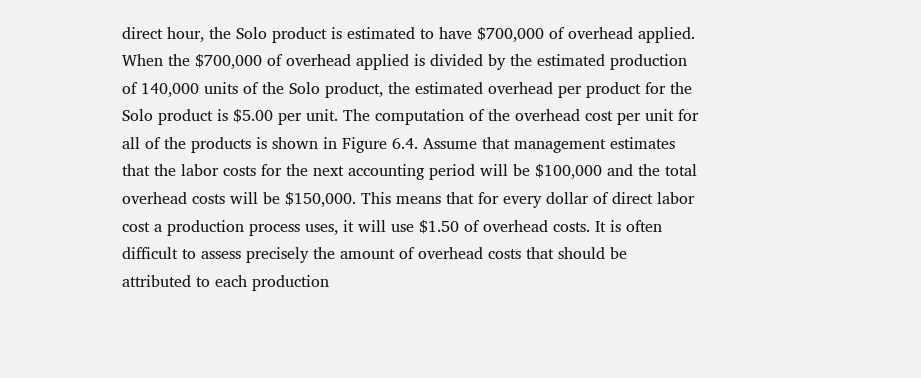direct hour, the Solo product is estimated to have $700,000 of overhead applied. When the $700,000 of overhead applied is divided by the estimated production of 140,000 units of the Solo product, the estimated overhead per product for the Solo product is $5.00 per unit. The computation of the overhead cost per unit for all of the products is shown in Figure 6.4. Assume that management estimates that the labor costs for the next accounting period will be $100,000 and the total overhead costs will be $150,000. This means that for every dollar of direct labor cost a production process uses, it will use $1.50 of overhead costs. It is often difficult to assess precisely the amount of overhead costs that should be attributed to each production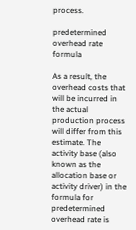process.

predetermined overhead rate formula

As a result, the overhead costs that will be incurred in the actual production process will differ from this estimate. The activity base (also known as the allocation base or activity driver) in the formula for predetermined overhead rate is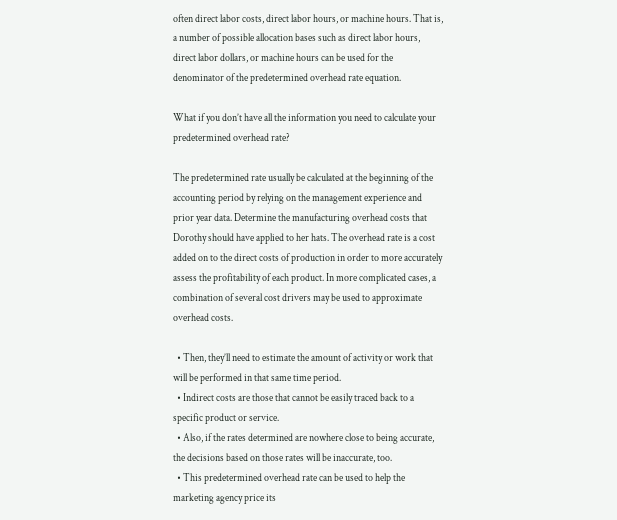often direct labor costs, direct labor hours, or machine hours. That is, a number of possible allocation bases such as direct labor hours, direct labor dollars, or machine hours can be used for the denominator of the predetermined overhead rate equation.

What if you don’t have all the information you need to calculate your predetermined overhead rate?

The predetermined rate usually be calculated at the beginning of the accounting period by relying on the management experience and prior year data. Determine the manufacturing overhead costs that Dorothy should have applied to her hats. The overhead rate is a cost added on to the direct costs of production in order to more accurately assess the profitability of each product. In more complicated cases, a combination of several cost drivers may be used to approximate overhead costs.

  • Then, they’ll need to estimate the amount of activity or work that will be performed in that same time period.
  • Indirect costs are those that cannot be easily traced back to a specific product or service.
  • Also, if the rates determined are nowhere close to being accurate, the decisions based on those rates will be inaccurate, too.
  • This predetermined overhead rate can be used to help the marketing agency price its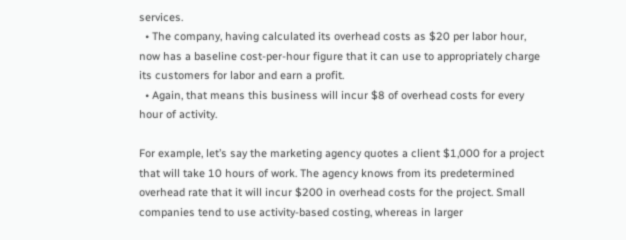services.
  • The company, having calculated its overhead costs as $20 per labor hour, now has a baseline cost-per-hour figure that it can use to appropriately charge its customers for labor and earn a profit.
  • Again, that means this business will incur $8 of overhead costs for every hour of activity.

For example, let’s say the marketing agency quotes a client $1,000 for a project that will take 10 hours of work. The agency knows from its predetermined overhead rate that it will incur $200 in overhead costs for the project. Small companies tend to use activity-based costing, whereas in larger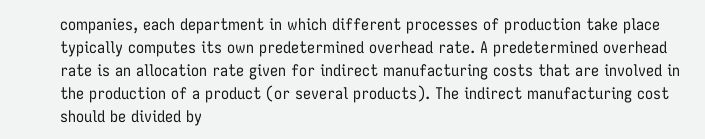companies, each department in which different processes of production take place typically computes its own predetermined overhead rate. A predetermined overhead rate is an allocation rate given for indirect manufacturing costs that are involved in the production of a product (or several products). The indirect manufacturing cost should be divided by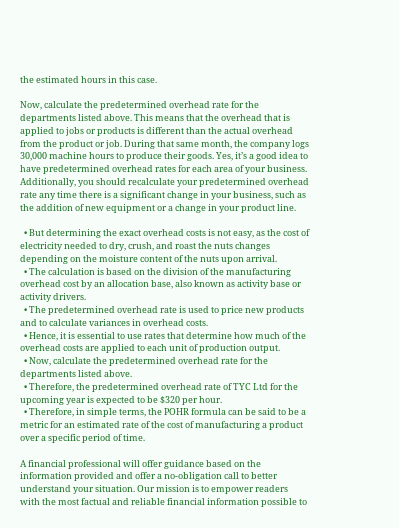the estimated hours in this case.

Now, calculate the predetermined overhead rate for the departments listed above. This means that the overhead that is applied to jobs or products is different than the actual overhead from the product or job. During that same month, the company logs 30,000 machine hours to produce their goods. Yes, it’s a good idea to have predetermined overhead rates for each area of your business. Additionally, you should recalculate your predetermined overhead rate any time there is a significant change in your business, such as the addition of new equipment or a change in your product line.

  • But determining the exact overhead costs is not easy, as the cost of electricity needed to dry, crush, and roast the nuts changes depending on the moisture content of the nuts upon arrival.
  • The calculation is based on the division of the manufacturing overhead cost by an allocation base, also known as activity base or activity drivers.
  • The predetermined overhead rate is used to price new products and to calculate variances in overhead costs.
  • Hence, it is essential to use rates that determine how much of the overhead costs are applied to each unit of production output.
  • Now, calculate the predetermined overhead rate for the departments listed above.
  • Therefore, the predetermined overhead rate of TYC Ltd for the upcoming year is expected to be $320 per hour.
  • Therefore, in simple terms, the POHR formula can be said to be a metric for an estimated rate of the cost of manufacturing a product over a specific period of time.

A financial professional will offer guidance based on the information provided and offer a no-obligation call to better understand your situation. Our mission is to empower readers with the most factual and reliable financial information possible to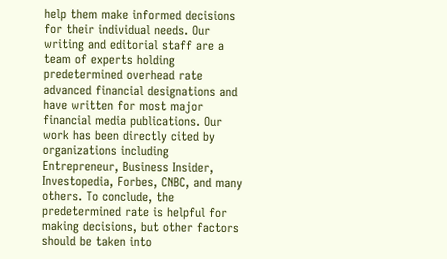help them make informed decisions for their individual needs. Our writing and editorial staff are a team of experts holding predetermined overhead rate advanced financial designations and have written for most major financial media publications. Our work has been directly cited by organizations including Entrepreneur, Business Insider, Investopedia, Forbes, CNBC, and many others. To conclude, the predetermined rate is helpful for making decisions, but other factors should be taken into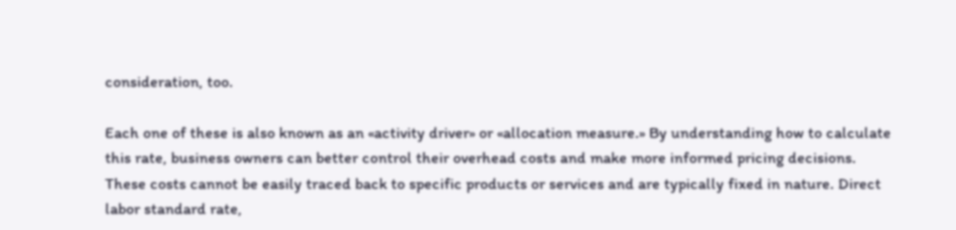consideration, too.

Each one of these is also known as an «activity driver» or «allocation measure.» By understanding how to calculate this rate, business owners can better control their overhead costs and make more informed pricing decisions. These costs cannot be easily traced back to specific products or services and are typically fixed in nature. Direct labor standard rate,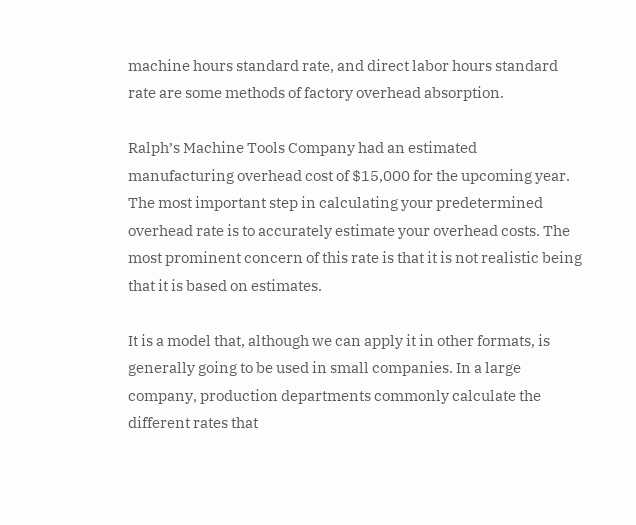machine hours standard rate, and direct labor hours standard rate are some methods of factory overhead absorption.

Ralph’s Machine Tools Company had an estimated manufacturing overhead cost of $15,000 for the upcoming year. The most important step in calculating your predetermined overhead rate is to accurately estimate your overhead costs. The most prominent concern of this rate is that it is not realistic being that it is based on estimates.

It is a model that, although we can apply it in other formats, is generally going to be used in small companies. In a large company, production departments commonly calculate the different rates that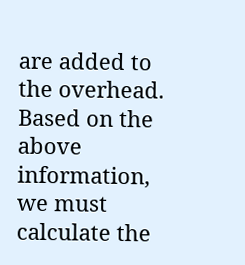are added to the overhead. Based on the above information, we must calculate the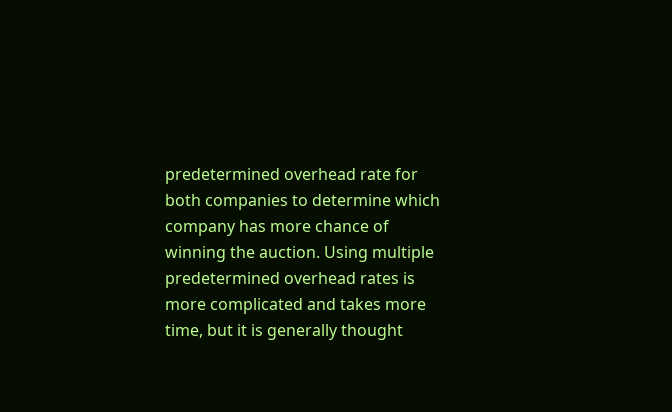predetermined overhead rate for both companies to determine which company has more chance of winning the auction. Using multiple predetermined overhead rates is more complicated and takes more time, but it is generally thought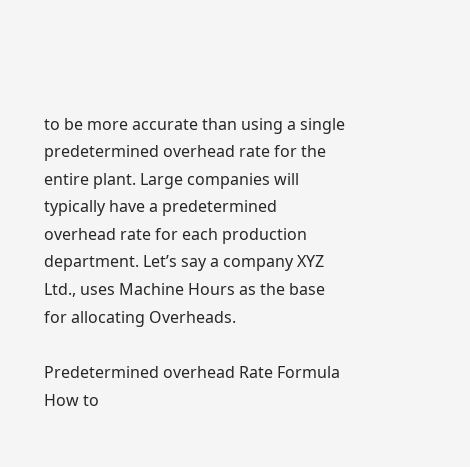to be more accurate than using a single predetermined overhead rate for the entire plant. Large companies will typically have a predetermined overhead rate for each production department. Let’s say a company XYZ Ltd., uses Machine Hours as the base for allocating Overheads.

Predetermined overhead Rate Formula How to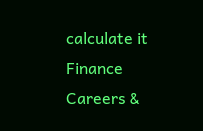calculate it Finance Careers &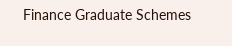Finance Graduate Schemes